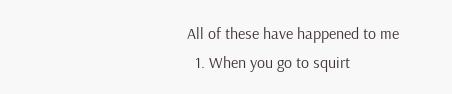All of these have happened to me
  1. When you go to squirt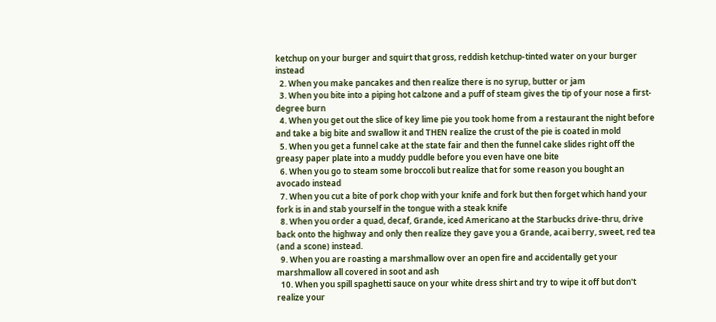ketchup on your burger and squirt that gross, reddish ketchup-tinted water on your burger instead
  2. When you make pancakes and then realize there is no syrup, butter or jam
  3. When you bite into a piping hot calzone and a puff of steam gives the tip of your nose a first-degree burn
  4. When you get out the slice of key lime pie you took home from a restaurant the night before and take a big bite and swallow it and THEN realize the crust of the pie is coated in mold
  5. When you get a funnel cake at the state fair and then the funnel cake slides right off the greasy paper plate into a muddy puddle before you even have one bite
  6. When you go to steam some broccoli but realize that for some reason you bought an avocado instead
  7. When you cut a bite of pork chop with your knife and fork but then forget which hand your fork is in and stab yourself in the tongue with a steak knife
  8. When you order a quad, decaf, Grande, iced Americano at the Starbucks drive-thru, drive back onto the highway and only then realize they gave you a Grande, acai berry, sweet, red tea (and a scone) instead.
  9. When you are roasting a marshmallow over an open fire and accidentally get your marshmallow all covered in soot and ash
  10. When you spill spaghetti sauce on your white dress shirt and try to wipe it off but don't realize your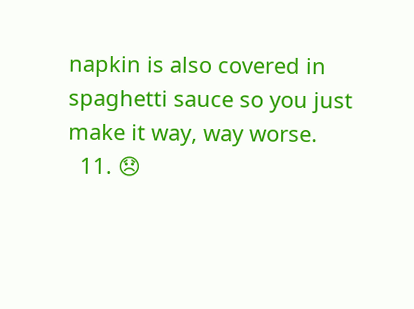napkin is also covered in spaghetti sauce so you just make it way, way worse.
  11. 😞